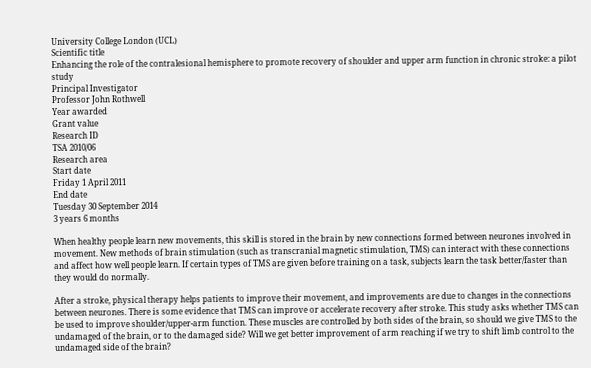University College London (UCL)
Scientific title
Enhancing the role of the contralesional hemisphere to promote recovery of shoulder and upper arm function in chronic stroke: a pilot study
Principal Investigator
Professor John Rothwell
Year awarded
Grant value
Research ID
TSA 2010/06
Research area
Start date
Friday 1 April 2011
End date
Tuesday 30 September 2014
3 years 6 months

When healthy people learn new movements, this skill is stored in the brain by new connections formed between neurones involved in movement. New methods of brain stimulation (such as transcranial magnetic stimulation, TMS) can interact with these connections and affect how well people learn. If certain types of TMS are given before training on a task, subjects learn the task better/faster than they would do normally.

After a stroke, physical therapy helps patients to improve their movement, and improvements are due to changes in the connections between neurones. There is some evidence that TMS can improve or accelerate recovery after stroke. This study asks whether TMS can be used to improve shoulder/upper-arm function. These muscles are controlled by both sides of the brain, so should we give TMS to the undamaged of the brain, or to the damaged side? Will we get better improvement of arm reaching if we try to shift limb control to the undamaged side of the brain?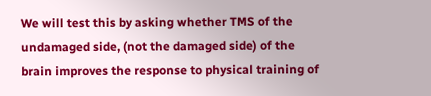We will test this by asking whether TMS of the undamaged side, (not the damaged side) of the brain improves the response to physical training of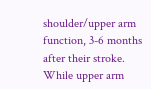shoulder/upper arm function, 3-6 months after their stroke. While upper arm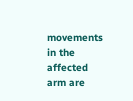movements in the affected arm are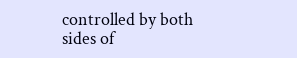controlled by both sides of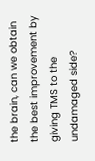the brain, can we obtain the best improvement by giving TMS to the undamaged side?